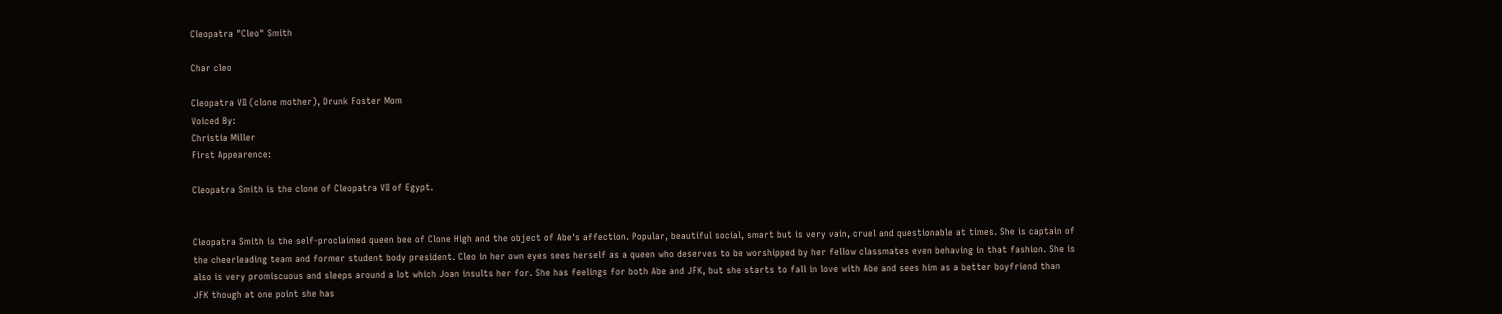Cleopatra "Cleo" Smith

Char cleo

Cleopatra VII (clone mother), Drunk Foster Mom
Voiced By:
Christia Miller
First Appearence:

Cleopatra Smith is the clone of Cleopatra VII of Egypt.


Cleopatra Smith is the self-proclaimed queen bee of Clone High and the object of Abe's affection. Popular, beautiful social, smart but is very vain, cruel and questionable at times. She is captain of the cheerleading team and former student body president. Cleo in her own eyes sees herself as a queen who deserves to be worshipped by her fellow classmates even behaving in that fashion. She is also is very promiscuous and sleeps around a lot which Joan insults her for. She has feelings for both Abe and JFK, but she starts to fall in love with Abe and sees him as a better boyfriend than JFK though at one point she has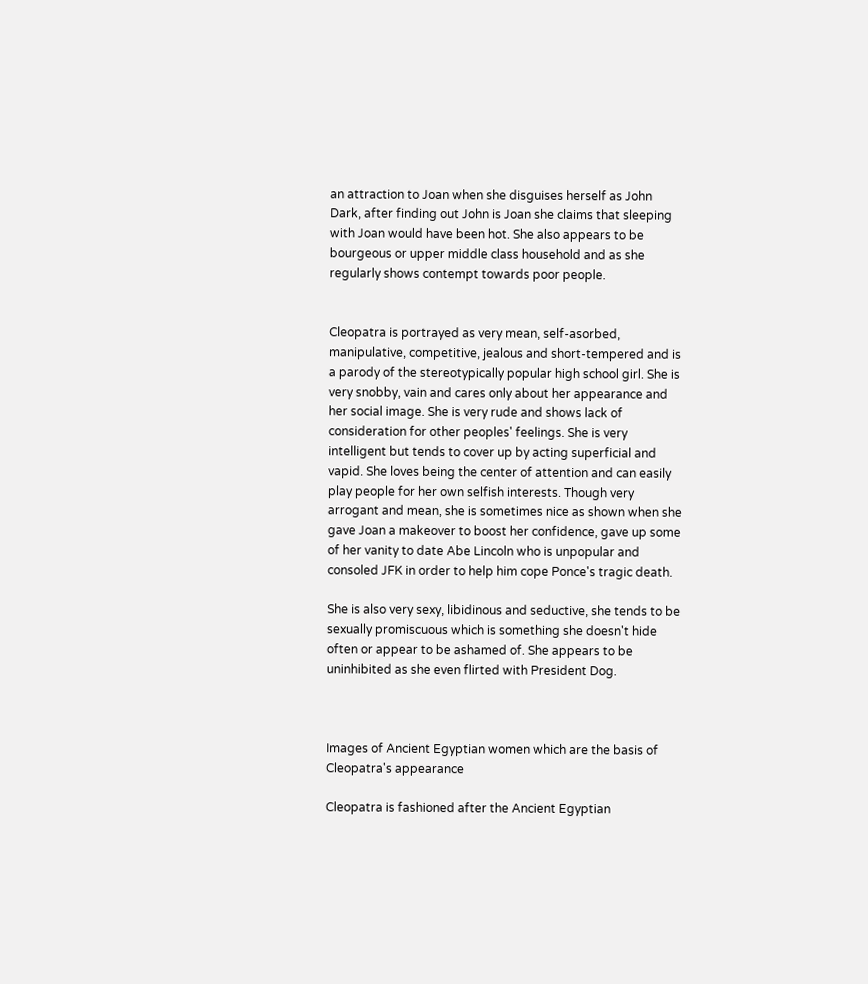an attraction to Joan when she disguises herself as John Dark, after finding out John is Joan she claims that sleeping with Joan would have been hot. She also appears to be bourgeous or upper middle class household and as she regularly shows contempt towards poor people.


Cleopatra is portrayed as very mean, self-asorbed, manipulative, competitive, jealous and short-tempered and is a parody of the stereotypically popular high school girl. She is very snobby, vain and cares only about her appearance and her social image. She is very rude and shows lack of consideration for other peoples' feelings. She is very intelligent but tends to cover up by acting superficial and vapid. She loves being the center of attention and can easily play people for her own selfish interests. Though very arrogant and mean, she is sometimes nice as shown when she gave Joan a makeover to boost her confidence, gave up some of her vanity to date Abe Lincoln who is unpopular and consoled JFK in order to help him cope Ponce's tragic death.

She is also very sexy, libidinous and seductive, she tends to be sexually promiscuous which is something she doesn't hide often or appear to be ashamed of. She appears to be uninhibited as she even flirted with President Dog.



Images of Ancient Egyptian women which are the basis of Cleopatra's appearance

Cleopatra is fashioned after the Ancient Egyptian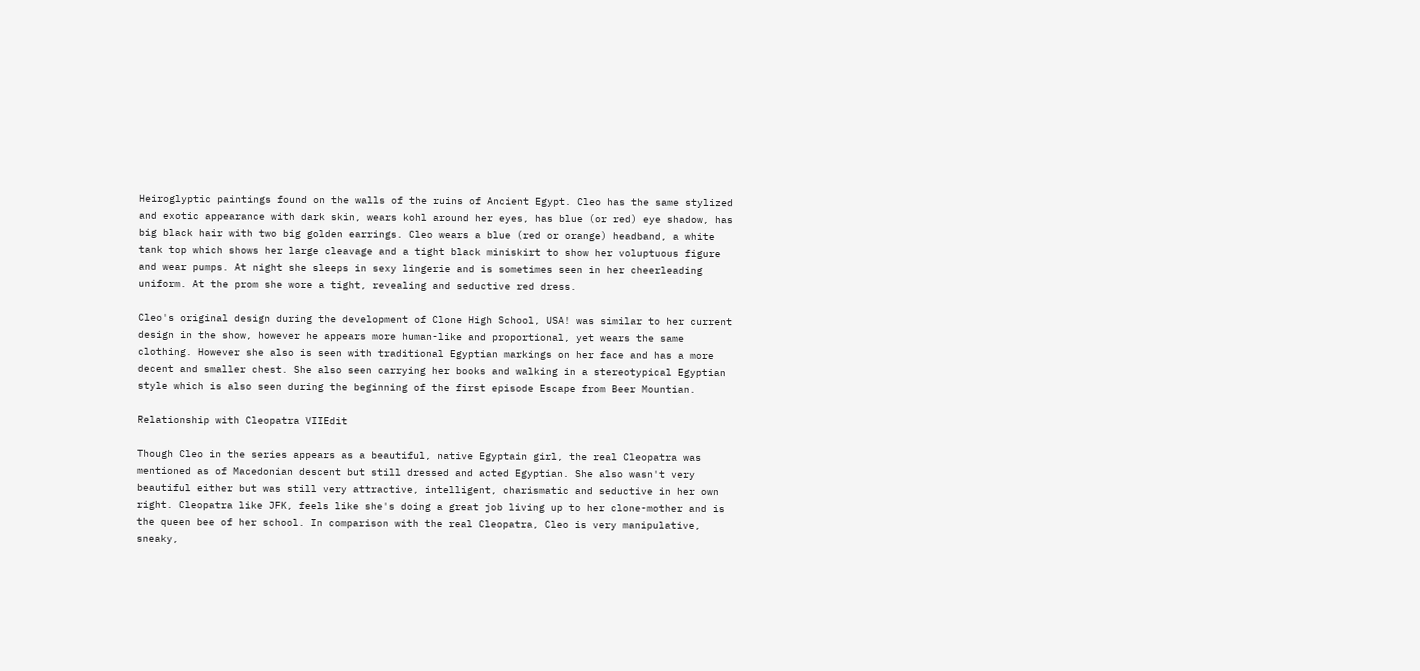Heiroglyptic paintings found on the walls of the ruins of Ancient Egypt. Cleo has the same stylized and exotic appearance with dark skin, wears kohl around her eyes, has blue (or red) eye shadow, has big black hair with two big golden earrings. Cleo wears a blue (red or orange) headband, a white tank top which shows her large cleavage and a tight black miniskirt to show her voluptuous figure and wear pumps. At night she sleeps in sexy lingerie and is sometimes seen in her cheerleading uniform. At the prom she wore a tight, revealing and seductive red dress.

Cleo's original design during the development of Clone High School, USA! was similar to her current design in the show, however he appears more human-like and proportional, yet wears the same clothing. However she also is seen with traditional Egyptian markings on her face and has a more decent and smaller chest. She also seen carrying her books and walking in a stereotypical Egyptian style which is also seen during the beginning of the first episode Escape from Beer Mountian.

Relationship with Cleopatra VIIEdit

Though Cleo in the series appears as a beautiful, native Egyptain girl, the real Cleopatra was mentioned as of Macedonian descent but still dressed and acted Egyptian. She also wasn't very beautiful either but was still very attractive, intelligent, charismatic and seductive in her own right. Cleopatra like JFK, feels like she's doing a great job living up to her clone-mother and is the queen bee of her school. In comparison with the real Cleopatra, Cleo is very manipulative, sneaky,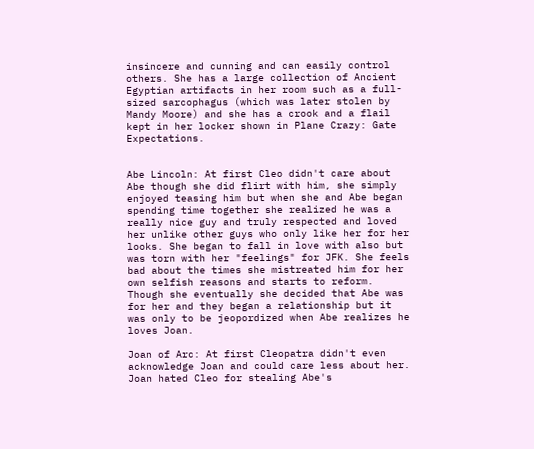insincere and cunning and can easily control others. She has a large collection of Ancient Egyptian artifacts in her room such as a full-sized sarcophagus (which was later stolen by Mandy Moore) and she has a crook and a flail kept in her locker shown in Plane Crazy: Gate Expectations.


Abe Lincoln: At first Cleo didn't care about Abe though she did flirt with him, she simply enjoyed teasing him but when she and Abe began spending time together she realized he was a really nice guy and truly respected and loved her unlike other guys who only like her for her looks. She began to fall in love with also but was torn with her "feelings" for JFK. She feels bad about the times she mistreated him for her own selfish reasons and starts to reform. Though she eventually she decided that Abe was for her and they began a relationship but it was only to be jeopordized when Abe realizes he loves Joan.

Joan of Arc: At first Cleopatra didn't even acknowledge Joan and could care less about her. Joan hated Cleo for stealing Abe's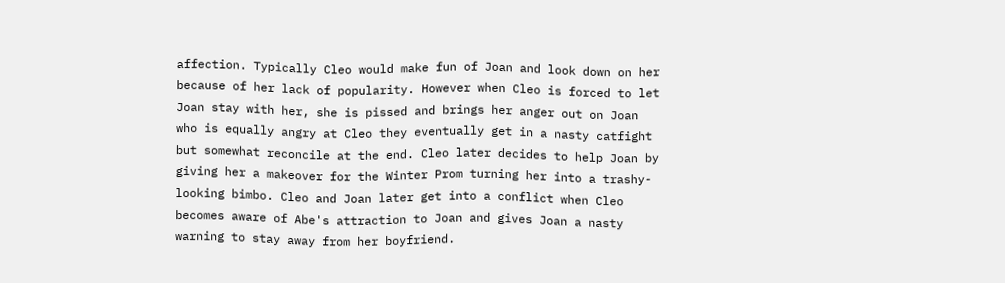affection. Typically Cleo would make fun of Joan and look down on her because of her lack of popularity. However when Cleo is forced to let Joan stay with her, she is pissed and brings her anger out on Joan who is equally angry at Cleo they eventually get in a nasty catfight but somewhat reconcile at the end. Cleo later decides to help Joan by giving her a makeover for the Winter Prom turning her into a trashy-looking bimbo. Cleo and Joan later get into a conflict when Cleo becomes aware of Abe's attraction to Joan and gives Joan a nasty warning to stay away from her boyfriend.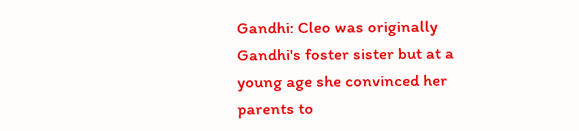Gandhi: Cleo was originally Gandhi's foster sister but at a young age she convinced her parents to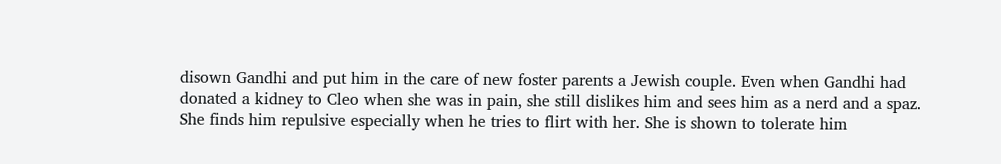disown Gandhi and put him in the care of new foster parents a Jewish couple. Even when Gandhi had donated a kidney to Cleo when she was in pain, she still dislikes him and sees him as a nerd and a spaz. She finds him repulsive especially when he tries to flirt with her. She is shown to tolerate him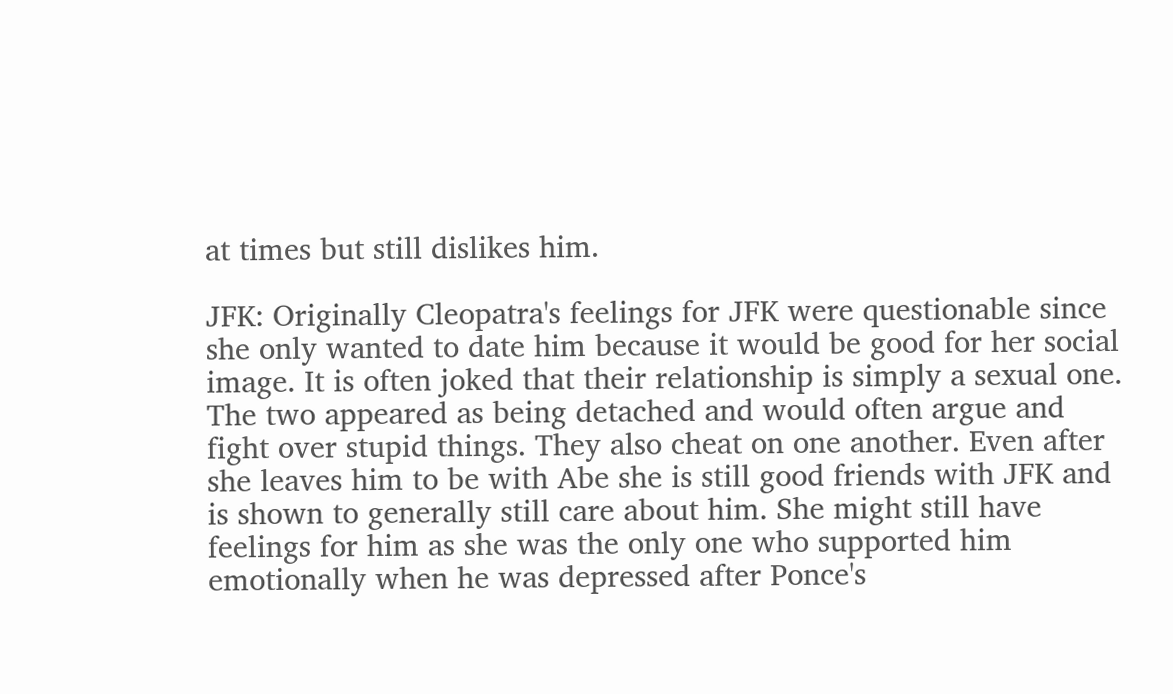at times but still dislikes him.

JFK: Originally Cleopatra's feelings for JFK were questionable since she only wanted to date him because it would be good for her social image. It is often joked that their relationship is simply a sexual one. The two appeared as being detached and would often argue and fight over stupid things. They also cheat on one another. Even after she leaves him to be with Abe she is still good friends with JFK and is shown to generally still care about him. She might still have feelings for him as she was the only one who supported him emotionally when he was depressed after Ponce's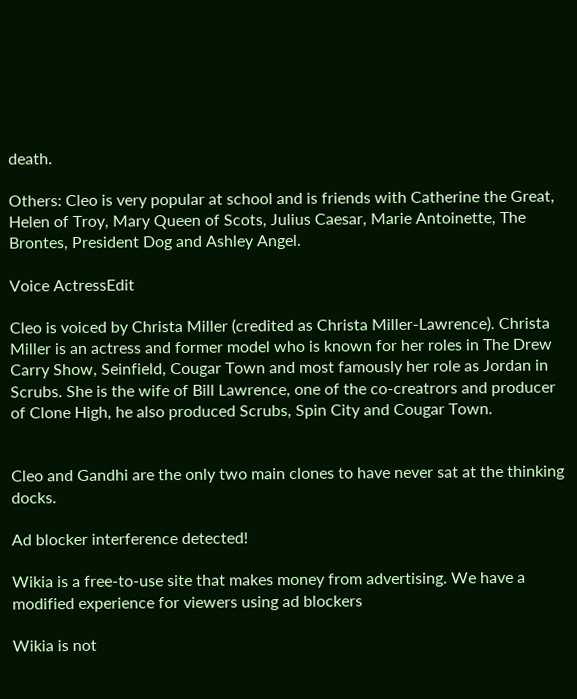death.

Others: Cleo is very popular at school and is friends with Catherine the Great, Helen of Troy, Mary Queen of Scots, Julius Caesar, Marie Antoinette, The Brontes, President Dog and Ashley Angel.

Voice ActressEdit

Cleo is voiced by Christa Miller (credited as Christa Miller-Lawrence). Christa Miller is an actress and former model who is known for her roles in The Drew Carry Show, Seinfield, Cougar Town and most famously her role as Jordan in Scrubs. She is the wife of Bill Lawrence, one of the co-creatrors and producer of Clone High, he also produced Scrubs, Spin City and Cougar Town.


Cleo and Gandhi are the only two main clones to have never sat at the thinking docks.

Ad blocker interference detected!

Wikia is a free-to-use site that makes money from advertising. We have a modified experience for viewers using ad blockers

Wikia is not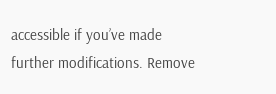accessible if you’ve made further modifications. Remove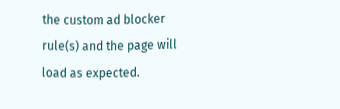the custom ad blocker rule(s) and the page will load as expected.